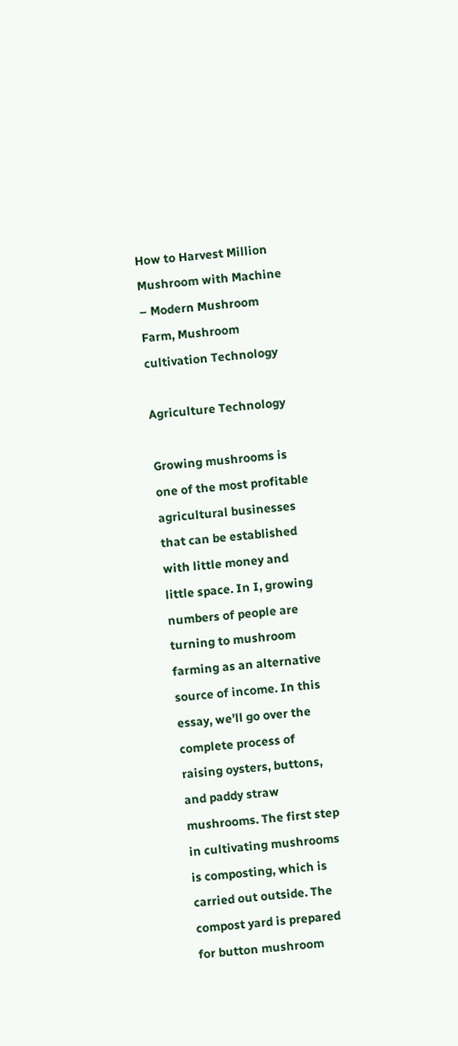How to Harvest Million Mushroom with Machine – Modern Mushroom Farm, Mushroom cultivation Technology

Agriculture Technology

Growing mushrooms is one of the most profitable agricultural businesses that can be established with little money and little space. In I, growing numbers of people are turning to mushroom farming as an alternative source of income. In this essay, we’ll go over the complete process of raising oysters, buttons, and paddy straw mushrooms. The first step in cultivating mushrooms is composting, which is carried out outside. The compost yard is prepared for button mushroom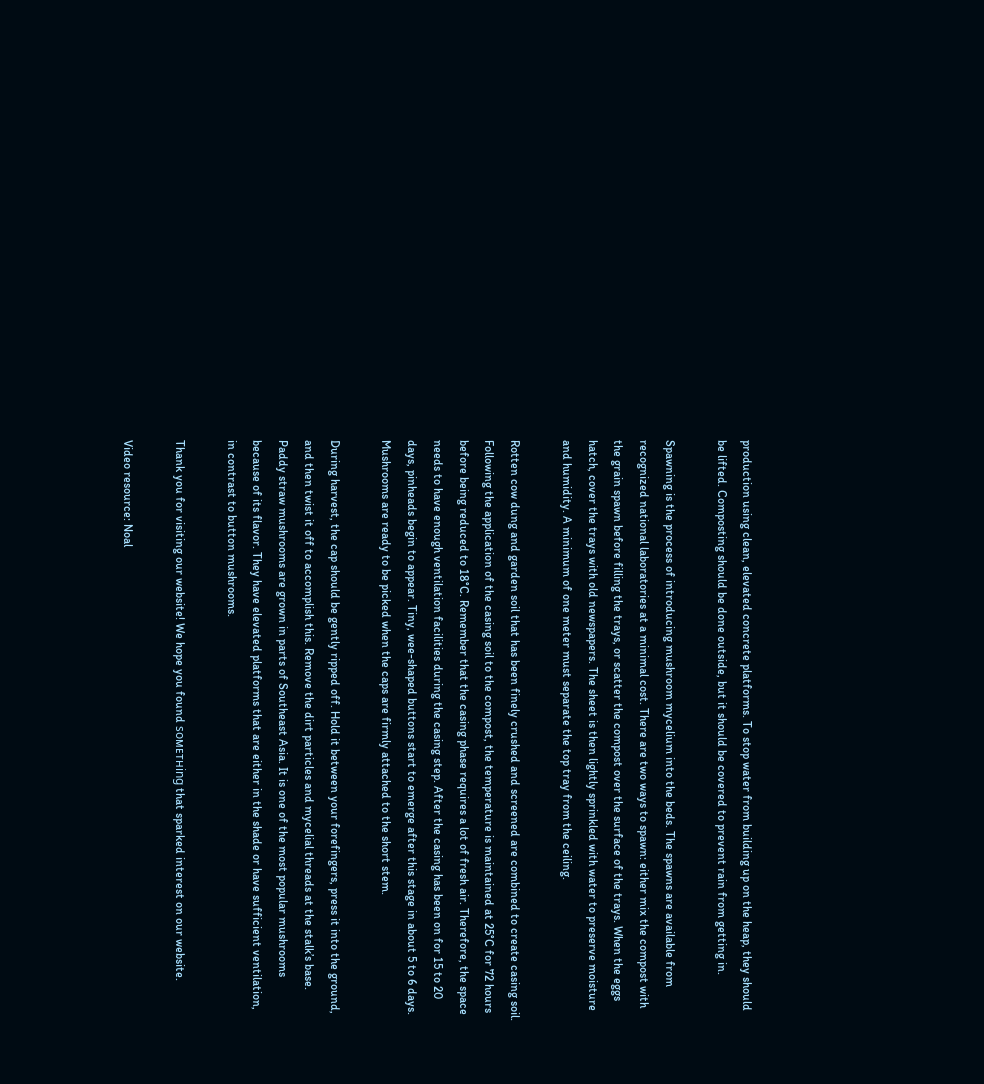production using clean, elevated concrete platforms. To stop water from building up on the heap, they should be lifted. Composting should be done outside, but it should be covered to prevent rain from getting in.

Spawning is the process of introducing mushroom mycelium into the beds. The spawns are available from recognized national laboratories at a minimal cost. There are two ways to spawn: either mix the compost with the grain spawn before filling the trays, or scatter the compost over the surface of the trays. When the eggs hatch, cover the trays with old newspapers. The sheet is then lightly sprinkled with water to preserve moisture and humidity. A minimum of one meter must separate the top tray from the ceiling.

Rotten cow dung and garden soil that has been finely crushed and screened are combined to create casing soil. Following the application of the casing soil to the compost, the temperature is maintained at 25°C for 72 hours before being reduced to 18°C. Remember that the casing phase requires a lot of fresh air. Therefore, the space needs to have enough ventilation facilities during the casing step. After the casing has been on for 15 to 20 days, pinheads begin to appear. Tiny, wee-shaped buttons start to emerge after this stage in about 5 to 6 days. Mushrooms are ready to be picked when the caps are firmly attached to the short stem.

During harvest, the cap should be gently ripped off. Hold it between your forefingers, press it into the ground, and then twist it off to accomplish this. Remove the dirt particles and mycelial threads at the stalk’s base. Paddy straw mushrooms are grown in parts of Southeast Asia. It is one of the most popular mushrooms because of its flavor. They have elevated platforms that are either in the shade or have sufficient ventilation, in contrast to button mushrooms.

Thank you for visiting our website! We hope you found soᴍᴇᴛʜing that sparked interest on our website.

Video resource: Noal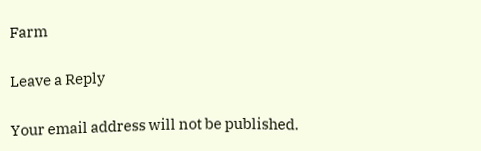Farm

Leave a Reply

Your email address will not be published.